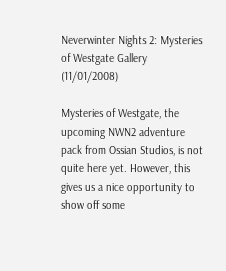Neverwinter Nights 2: Mysteries of Westgate Gallery (11/01/2008)

Mysteries of Westgate, the upcoming NWN2 adventure pack from Ossian Studios, is not quite here yet. However, this gives us a nice opportunity to show off some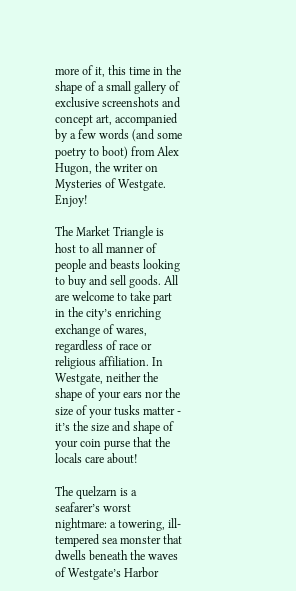more of it, this time in the shape of a small gallery of exclusive screenshots and concept art, accompanied by a few words (and some poetry to boot) from Alex Hugon, the writer on Mysteries of Westgate. Enjoy!

The Market Triangle is host to all manner of people and beasts looking to buy and sell goods. All are welcome to take part in the city’s enriching exchange of wares, regardless of race or religious affiliation. In Westgate, neither the shape of your ears nor the size of your tusks matter - it’s the size and shape of your coin purse that the locals care about!

The quelzarn is a seafarer’s worst nightmare: a towering, ill-tempered sea monster that dwells beneath the waves of Westgate’s Harbor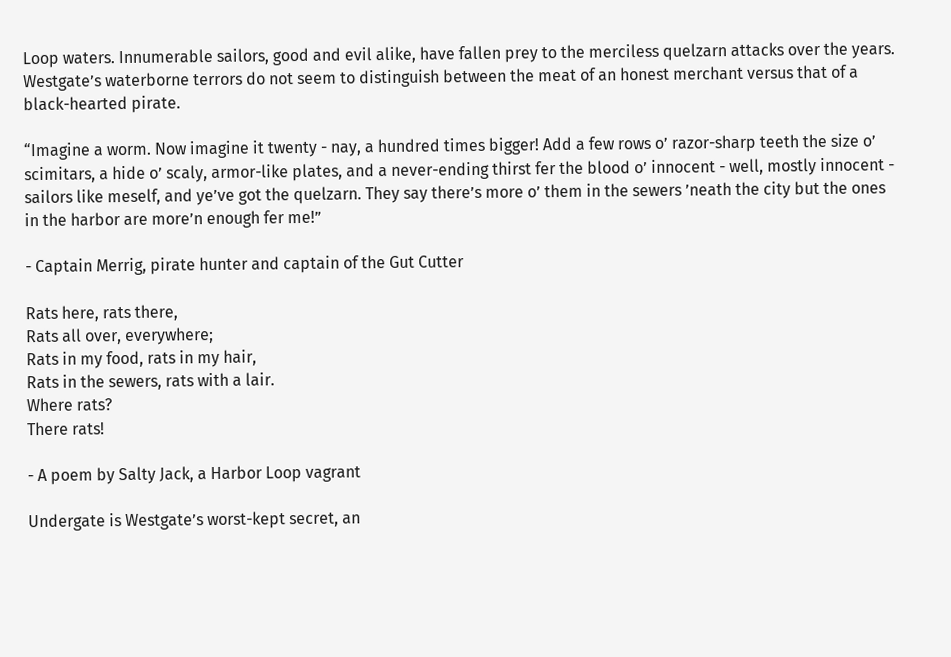Loop waters. Innumerable sailors, good and evil alike, have fallen prey to the merciless quelzarn attacks over the years. Westgate’s waterborne terrors do not seem to distinguish between the meat of an honest merchant versus that of a black-hearted pirate.

“Imagine a worm. Now imagine it twenty - nay, a hundred times bigger! Add a few rows o’ razor-sharp teeth the size o’ scimitars, a hide o’ scaly, armor-like plates, and a never-ending thirst fer the blood o’ innocent - well, mostly innocent - sailors like meself, and ye’ve got the quelzarn. They say there’s more o’ them in the sewers ’neath the city but the ones in the harbor are more’n enough fer me!”

- Captain Merrig, pirate hunter and captain of the Gut Cutter

Rats here, rats there,
Rats all over, everywhere;
Rats in my food, rats in my hair,
Rats in the sewers, rats with a lair.
Where rats?
There rats!

- A poem by Salty Jack, a Harbor Loop vagrant

Undergate is Westgate’s worst-kept secret, an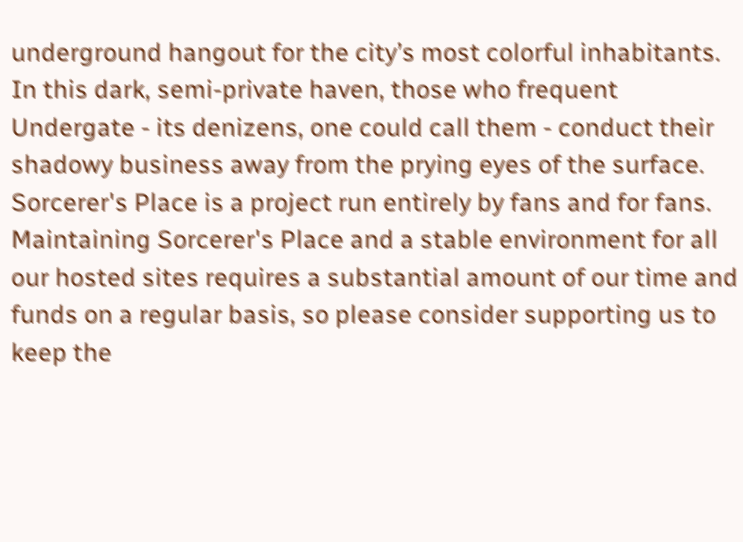underground hangout for the city’s most colorful inhabitants. In this dark, semi-private haven, those who frequent Undergate - its denizens, one could call them - conduct their shadowy business away from the prying eyes of the surface.
Sorcerer's Place is a project run entirely by fans and for fans. Maintaining Sorcerer's Place and a stable environment for all our hosted sites requires a substantial amount of our time and funds on a regular basis, so please consider supporting us to keep the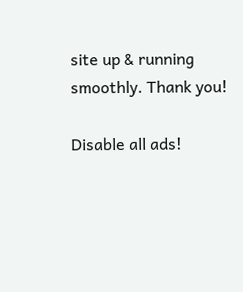site up & running smoothly. Thank you!

Disable all ads!